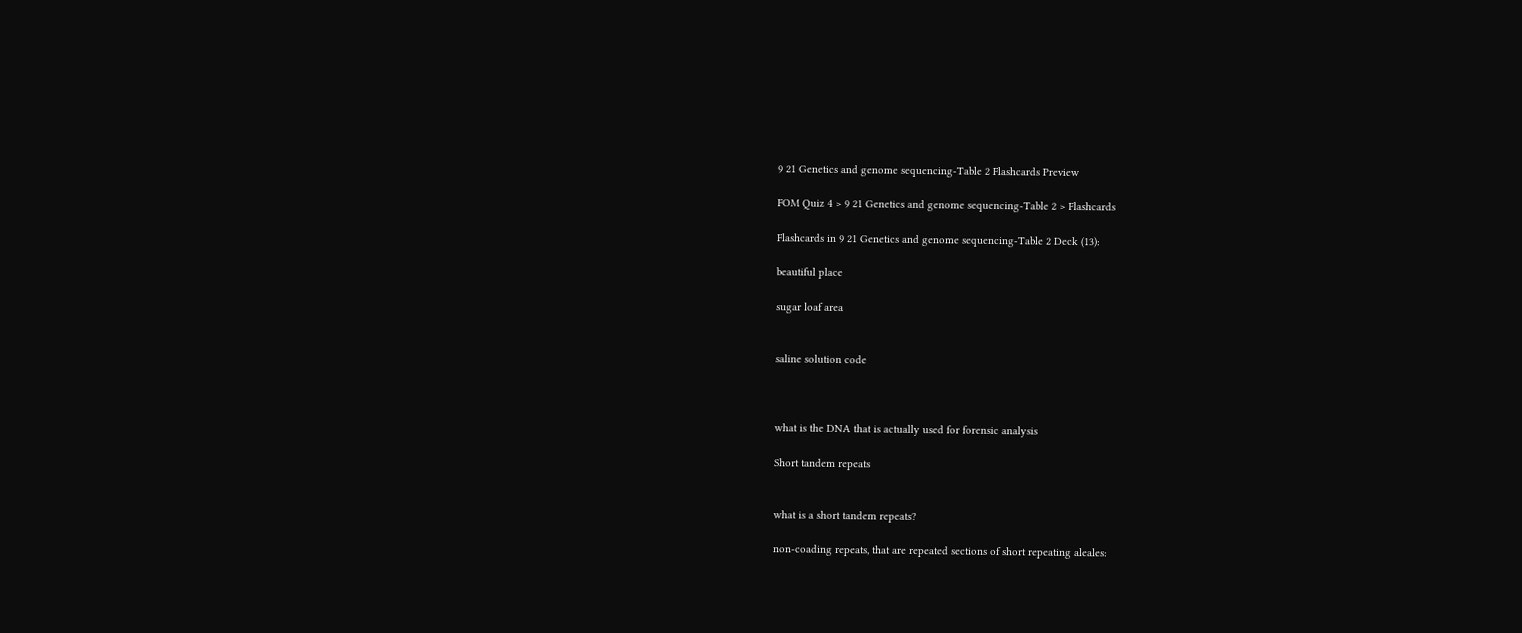9 21 Genetics and genome sequencing-Table 2 Flashcards Preview

FOM Quiz 4 > 9 21 Genetics and genome sequencing-Table 2 > Flashcards

Flashcards in 9 21 Genetics and genome sequencing-Table 2 Deck (13):

beautiful place

sugar loaf area


saline solution code



what is the DNA that is actually used for forensic analysis

Short tandem repeats


what is a short tandem repeats?

non-coading repeats, that are repeated sections of short repeating aleales: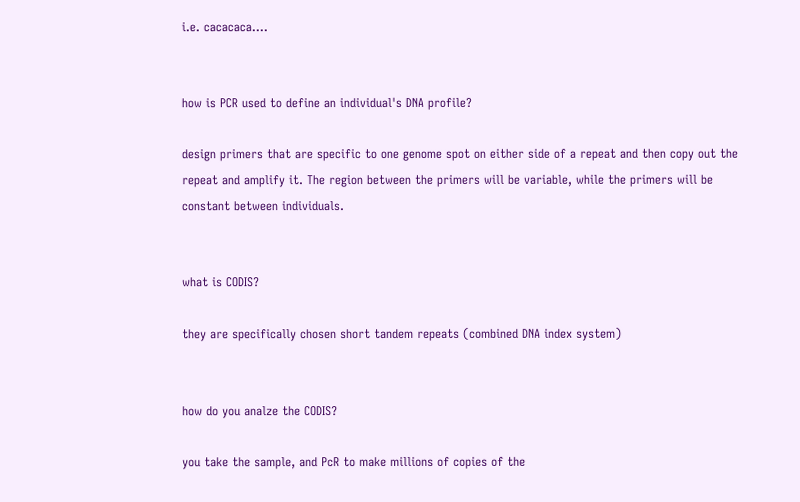i.e. cacacaca....


how is PCR used to define an individual's DNA profile?

design primers that are specific to one genome spot on either side of a repeat and then copy out the repeat and amplify it. The region between the primers will be variable, while the primers will be constant between individuals.


what is CODIS?

they are specifically chosen short tandem repeats (combined DNA index system)


how do you analze the CODIS?

you take the sample, and PcR to make millions of copies of the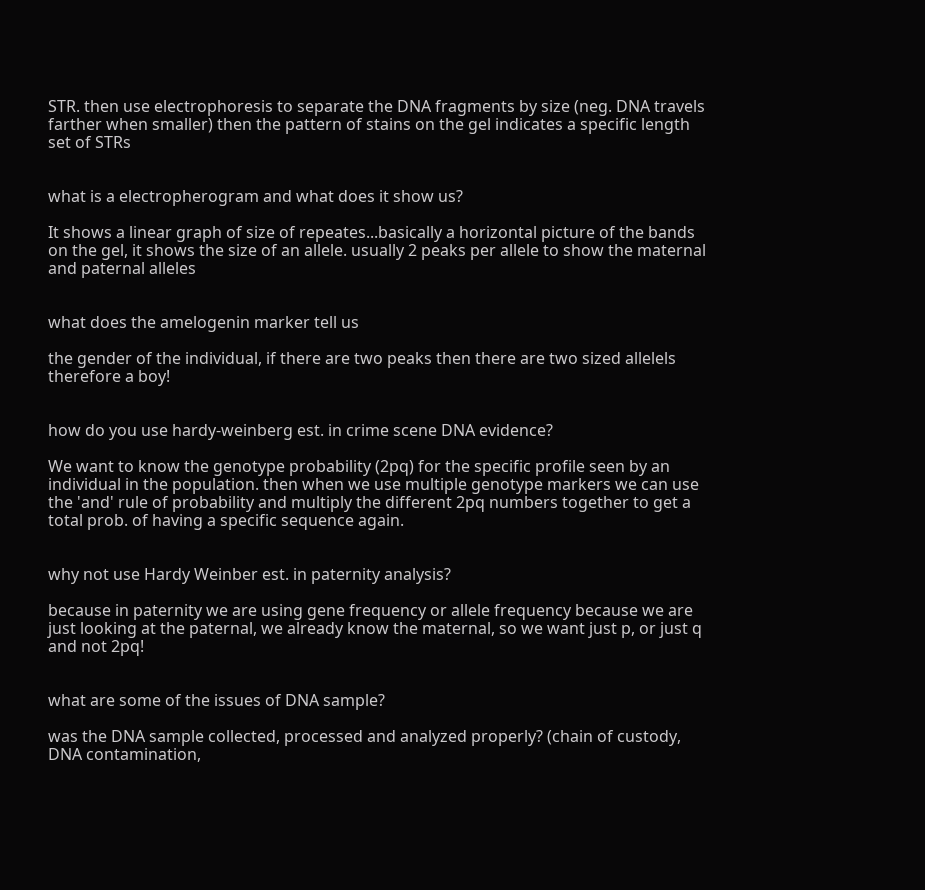STR. then use electrophoresis to separate the DNA fragments by size (neg. DNA travels farther when smaller) then the pattern of stains on the gel indicates a specific length set of STRs


what is a electropherogram and what does it show us?

It shows a linear graph of size of repeates...basically a horizontal picture of the bands on the gel, it shows the size of an allele. usually 2 peaks per allele to show the maternal and paternal alleles


what does the amelogenin marker tell us

the gender of the individual, if there are two peaks then there are two sized allelels therefore a boy!


how do you use hardy-weinberg est. in crime scene DNA evidence?

We want to know the genotype probability (2pq) for the specific profile seen by an individual in the population. then when we use multiple genotype markers we can use the 'and' rule of probability and multiply the different 2pq numbers together to get a total prob. of having a specific sequence again.


why not use Hardy Weinber est. in paternity analysis?

because in paternity we are using gene frequency or allele frequency because we are just looking at the paternal, we already know the maternal, so we want just p, or just q and not 2pq!


what are some of the issues of DNA sample?

was the DNA sample collected, processed and analyzed properly? (chain of custody, DNA contamination,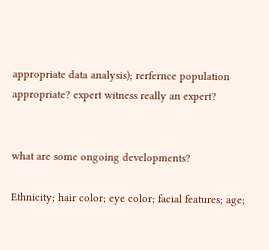appropriate data analysis); rerfernce population appropriate? expert witness really an expert?


what are some ongoing developments?

Ethnicity; hair color; eye color; facial features; age;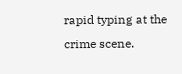rapid typing at the crime scene.